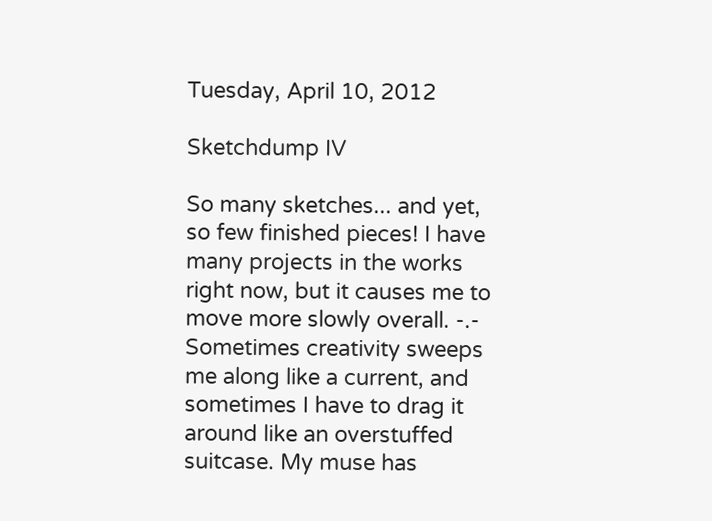Tuesday, April 10, 2012

Sketchdump IV

So many sketches... and yet, so few finished pieces! I have many projects in the works right now, but it causes me to move more slowly overall. -.- Sometimes creativity sweeps me along like a current, and sometimes I have to drag it around like an overstuffed suitcase. My muse has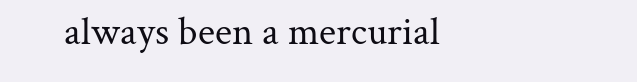always been a mercurial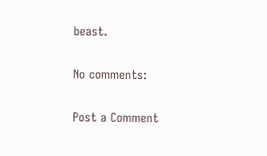beast.

No comments:

Post a Comment